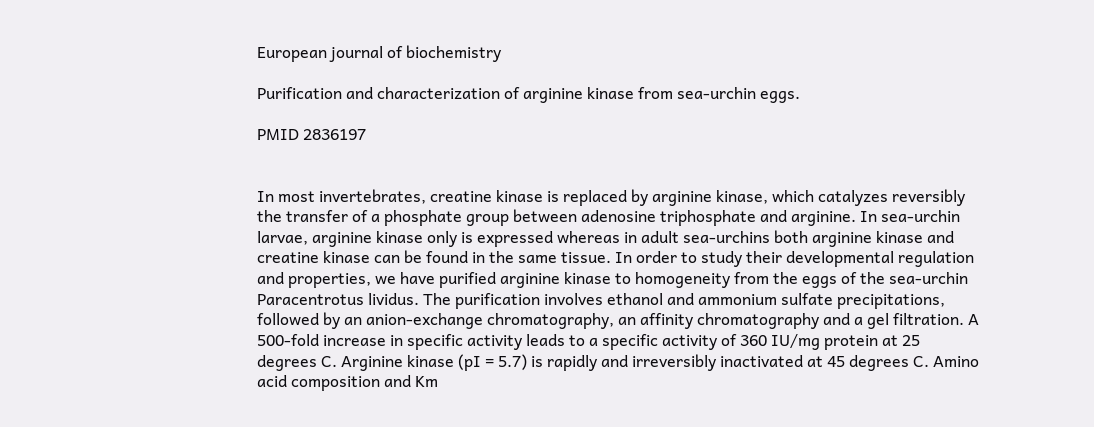European journal of biochemistry

Purification and characterization of arginine kinase from sea-urchin eggs.

PMID 2836197


In most invertebrates, creatine kinase is replaced by arginine kinase, which catalyzes reversibly the transfer of a phosphate group between adenosine triphosphate and arginine. In sea-urchin larvae, arginine kinase only is expressed whereas in adult sea-urchins both arginine kinase and creatine kinase can be found in the same tissue. In order to study their developmental regulation and properties, we have purified arginine kinase to homogeneity from the eggs of the sea-urchin Paracentrotus lividus. The purification involves ethanol and ammonium sulfate precipitations, followed by an anion-exchange chromatography, an affinity chromatography and a gel filtration. A 500-fold increase in specific activity leads to a specific activity of 360 IU/mg protein at 25 degrees C. Arginine kinase (pI = 5.7) is rapidly and irreversibly inactivated at 45 degrees C. Amino acid composition and Km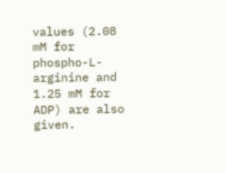values (2.08 mM for phospho-L-arginine and 1.25 mM for ADP) are also given.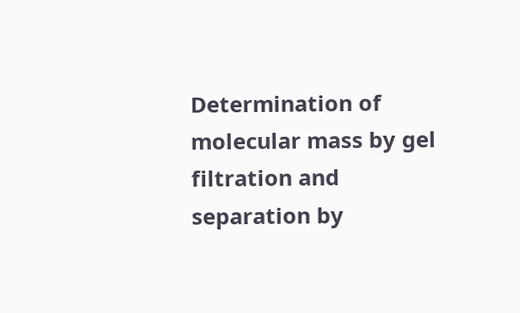Determination of molecular mass by gel filtration and separation by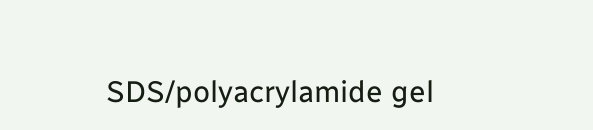SDS/polyacrylamide gel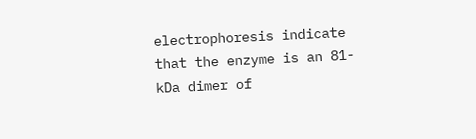electrophoresis indicate that the enzyme is an 81-kDa dimer of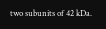two subunits of 42 kDa.